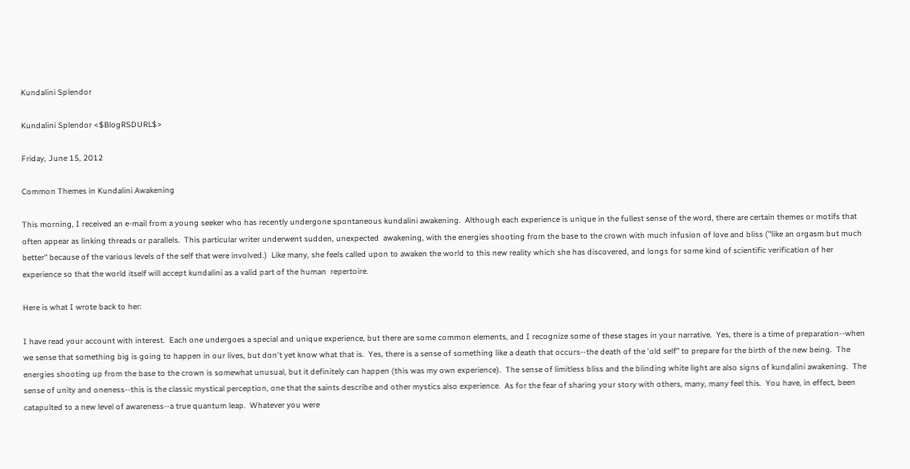Kundalini Splendor

Kundalini Splendor <$BlogRSDURL$>

Friday, June 15, 2012

Common Themes in Kundalini Awakening

This morning, I received an e-mail from a young seeker who has recently undergone spontaneous kundalini awakening.  Although each experience is unique in the fullest sense of the word, there are certain themes or motifs that often appear as linking threads or parallels.  This particular writer underwent sudden, unexpected  awakening, with the energies shooting from the base to the crown with much infusion of love and bliss ("like an orgasm but much better" because of the various levels of the self that were involved.)  Like many, she feels called upon to awaken the world to this new reality which she has discovered, and longs for some kind of scientific verification of her experience so that the world itself will accept kundalini as a valid part of the human  repertoire.

Here is what I wrote back to her:

I have read your account with interest.  Each one undergoes a special and unique experience, but there are some common elements, and I recognize some of these stages in your narrative.  Yes, there is a time of preparation--when we sense that something big is going to happen in our lives, but don't yet know what that is.  Yes, there is a sense of something like a death that occurs--the death of the 'old self" to prepare for the birth of the new being.  The energies shooting up from the base to the crown is somewhat unusual, but it definitely can happen (this was my own experience).  The sense of limitless bliss and the blinding white light are also signs of kundalini awakening.  The sense of unity and oneness--this is the classic mystical perception, one that the saints describe and other mystics also experience.  As for the fear of sharing your story with others, many, many feel this.  You have, in effect, been catapulted to a new level of awareness--a true quantum leap.  Whatever you were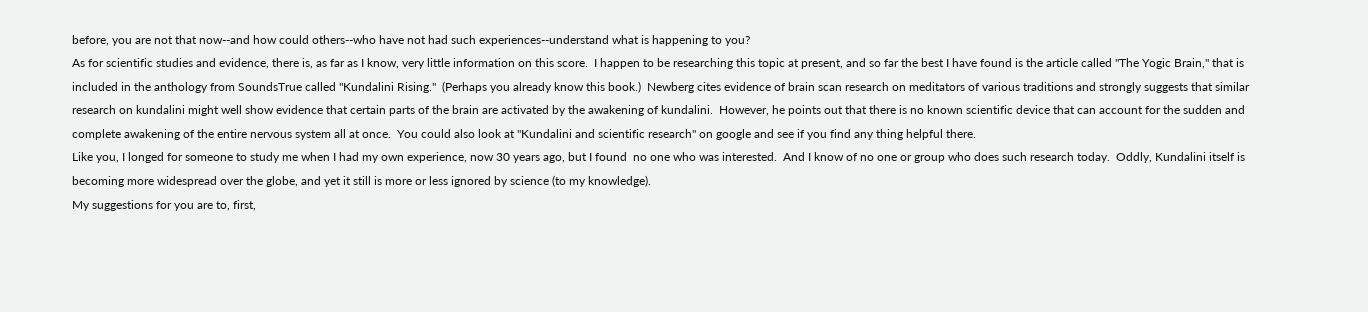before, you are not that now--and how could others--who have not had such experiences--understand what is happening to you?
As for scientific studies and evidence, there is, as far as I know, very little information on this score.  I happen to be researching this topic at present, and so far the best I have found is the article called "The Yogic Brain," that is included in the anthology from SoundsTrue called "Kundalini Rising."  (Perhaps you already know this book.)  Newberg cites evidence of brain scan research on meditators of various traditions and strongly suggests that similar research on kundalini might well show evidence that certain parts of the brain are activated by the awakening of kundalini.  However, he points out that there is no known scientific device that can account for the sudden and complete awakening of the entire nervous system all at once.  You could also look at "Kundalini and scientific research" on google and see if you find any thing helpful there.
Like you, I longed for someone to study me when I had my own experience, now 30 years ago, but I found  no one who was interested.  And I know of no one or group who does such research today.  Oddly, Kundalini itself is becoming more widespread over the globe, and yet it still is more or less ignored by science (to my knowledge).
My suggestions for you are to, first,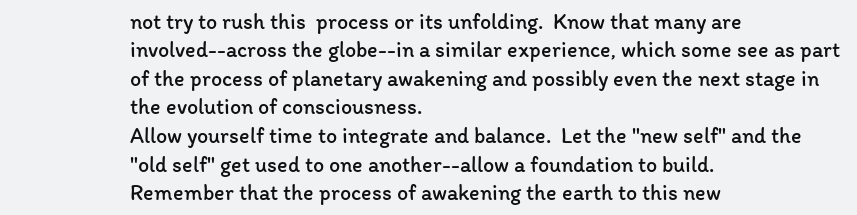not try to rush this  process or its unfolding.  Know that many are involved--across the globe--in a similar experience, which some see as part of the process of planetary awakening and possibly even the next stage in the evolution of consciousness.
Allow yourself time to integrate and balance.  Let the "new self" and the "old self" get used to one another--allow a foundation to build.
Remember that the process of awakening the earth to this new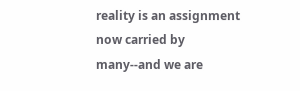reality is an assignment now carried by many--and we are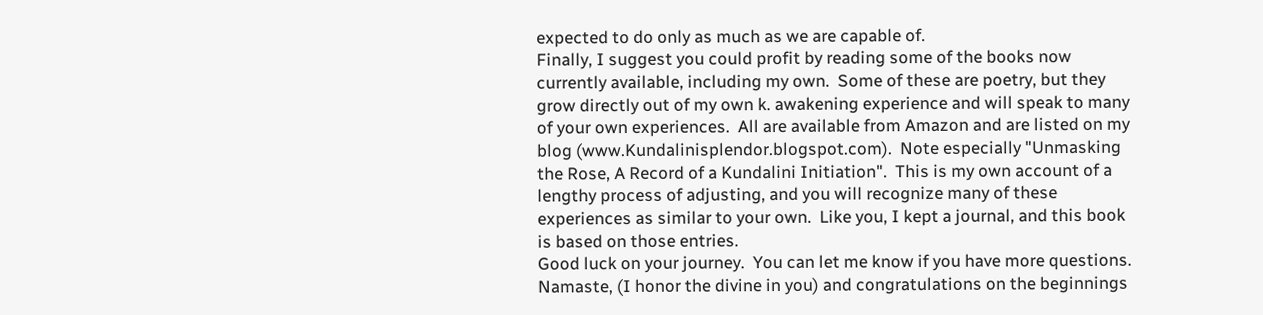expected to do only as much as we are capable of.
Finally, I suggest you could profit by reading some of the books now currently available, including my own.  Some of these are poetry, but they grow directly out of my own k. awakening experience and will speak to many of your own experiences.  All are available from Amazon and are listed on my blog (www.Kundalinisplendor.blogspot.com).  Note especially "Unmasking the Rose, A Record of a Kundalini Initiation".  This is my own account of a lengthy process of adjusting, and you will recognize many of these experiences as similar to your own.  Like you, I kept a journal, and this book is based on those entries.
Good luck on your journey.  You can let me know if you have more questions.
Namaste, (I honor the divine in you) and congratulations on the beginnings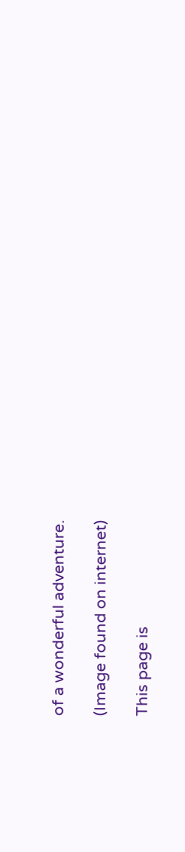of a wonderful adventure.

(Image found on internet)

This page is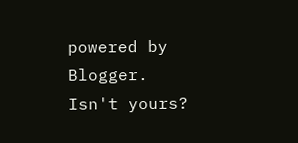powered by Blogger. Isn't yours?